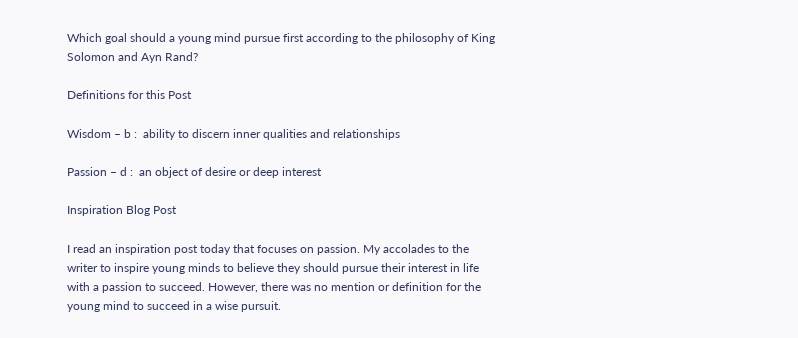Which goal should a young mind pursue first according to the philosophy of King Solomon and Ayn Rand?

Definitions for this Post

Wisdom – b :  ability to discern inner qualities and relationships

Passion – d :  an object of desire or deep interest

Inspiration Blog Post

I read an inspiration post today that focuses on passion. My accolades to the writer to inspire young minds to believe they should pursue their interest in life with a passion to succeed. However, there was no mention or definition for the young mind to succeed in a wise pursuit.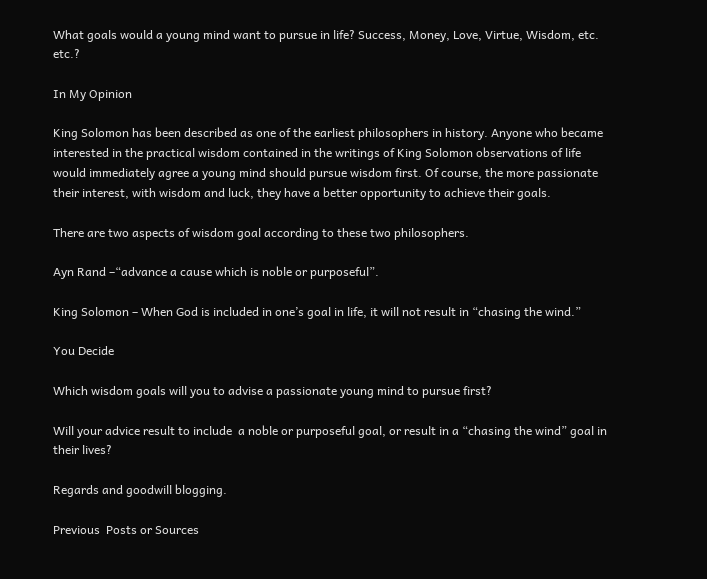What goals would a young mind want to pursue in life? Success, Money, Love, Virtue, Wisdom, etc. etc.?

In My Opinion

King Solomon has been described as one of the earliest philosophers in history. Anyone who became interested in the practical wisdom contained in the writings of King Solomon observations of life would immediately agree a young mind should pursue wisdom first. Of course, the more passionate their interest, with wisdom and luck, they have a better opportunity to achieve their goals.

There are two aspects of wisdom goal according to these two philosophers.

Ayn Rand –“advance a cause which is noble or purposeful”.

King Solomon – When God is included in one’s goal in life, it will not result in “chasing the wind.”

You Decide

Which wisdom goals will you to advise a passionate young mind to pursue first?

Will your advice result to include  a noble or purposeful goal, or result in a “chasing the wind” goal in their lives?

Regards and goodwill blogging.

Previous  Posts or Sources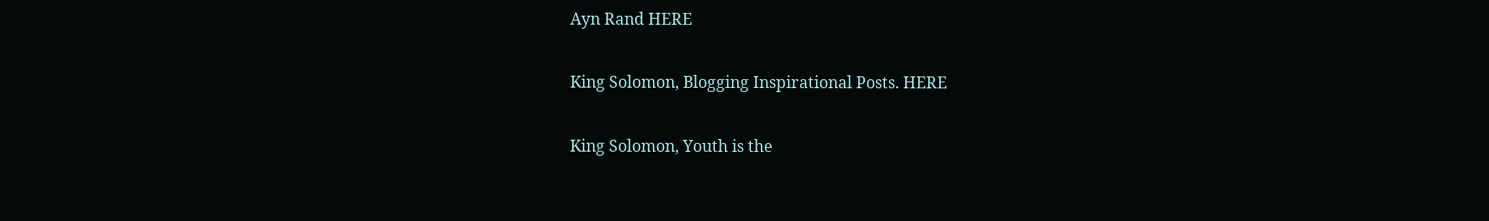Ayn Rand HERE

King Solomon, Blogging Inspirational Posts. HERE

King Solomon, Youth is the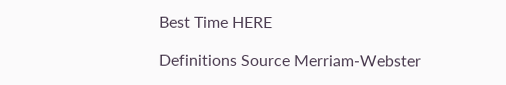Best Time HERE

Definitions Source Merriam-Webster